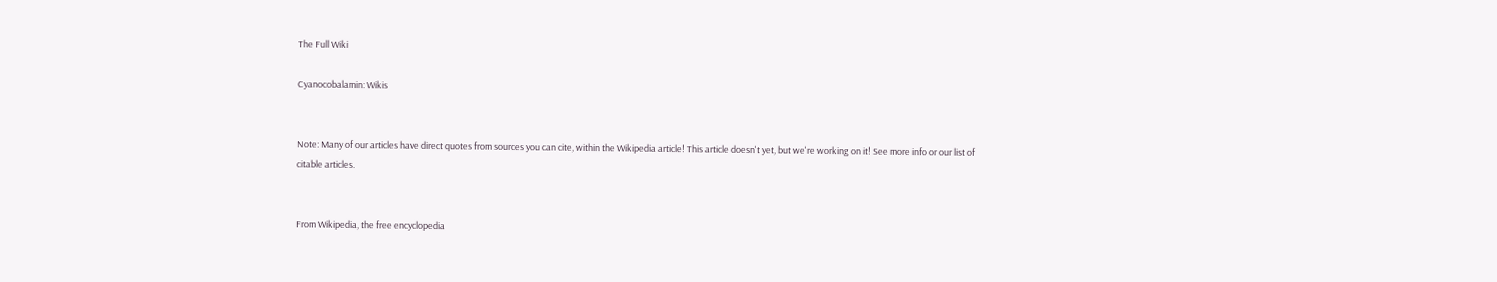The Full Wiki

Cyanocobalamin: Wikis


Note: Many of our articles have direct quotes from sources you can cite, within the Wikipedia article! This article doesn't yet, but we're working on it! See more info or our list of citable articles.


From Wikipedia, the free encyclopedia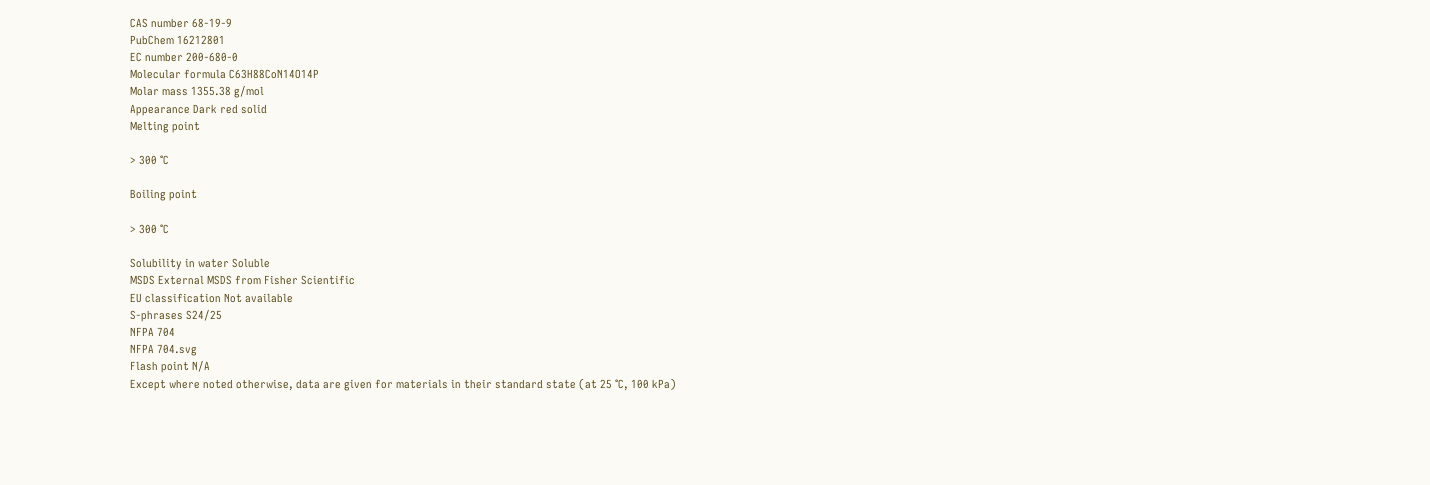CAS number 68-19-9
PubChem 16212801
EC number 200-680-0
Molecular formula C63H88CoN14O14P
Molar mass 1355.38 g/mol
Appearance Dark red solid
Melting point

> 300 °C

Boiling point

> 300 °C

Solubility in water Soluble
MSDS External MSDS from Fisher Scientific
EU classification Not available
S-phrases S24/25
NFPA 704
NFPA 704.svg
Flash point N/A
Except where noted otherwise, data are given for materials in their standard state (at 25 °C, 100 kPa)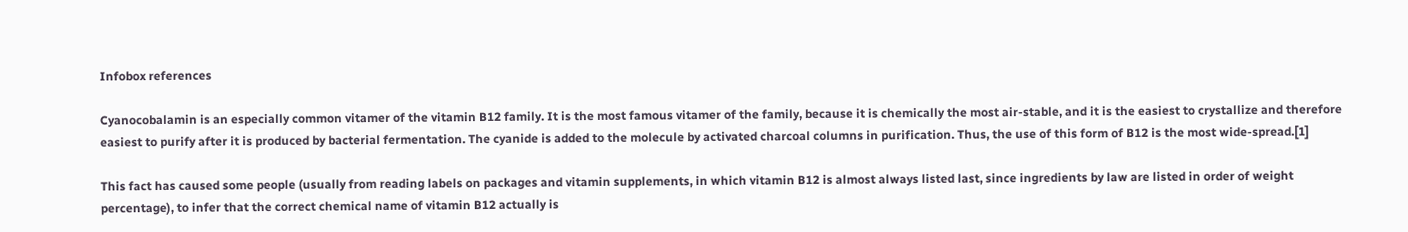Infobox references

Cyanocobalamin is an especially common vitamer of the vitamin B12 family. It is the most famous vitamer of the family, because it is chemically the most air-stable, and it is the easiest to crystallize and therefore easiest to purify after it is produced by bacterial fermentation. The cyanide is added to the molecule by activated charcoal columns in purification. Thus, the use of this form of B12 is the most wide-spread.[1]

This fact has caused some people (usually from reading labels on packages and vitamin supplements, in which vitamin B12 is almost always listed last, since ingredients by law are listed in order of weight percentage), to infer that the correct chemical name of vitamin B12 actually is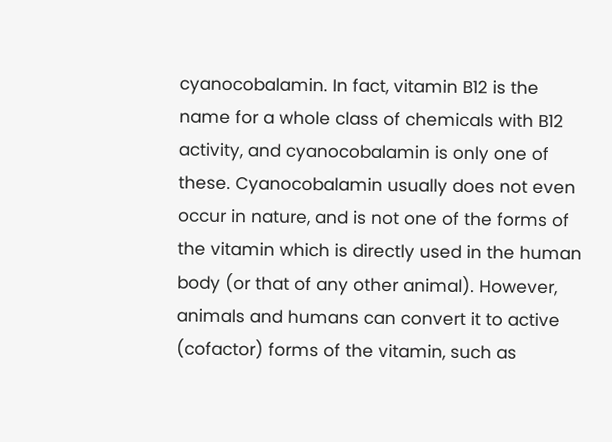cyanocobalamin. In fact, vitamin B12 is the name for a whole class of chemicals with B12 activity, and cyanocobalamin is only one of these. Cyanocobalamin usually does not even occur in nature, and is not one of the forms of the vitamin which is directly used in the human body (or that of any other animal). However, animals and humans can convert it to active (cofactor) forms of the vitamin, such as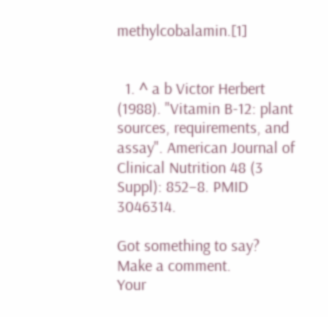methylcobalamin.[1]


  1. ^ a b Victor Herbert (1988). "Vitamin B-12: plant sources, requirements, and assay". American Journal of Clinical Nutrition 48 (3 Suppl): 852–8. PMID 3046314.

Got something to say? Make a comment.
Your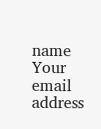name
Your email address